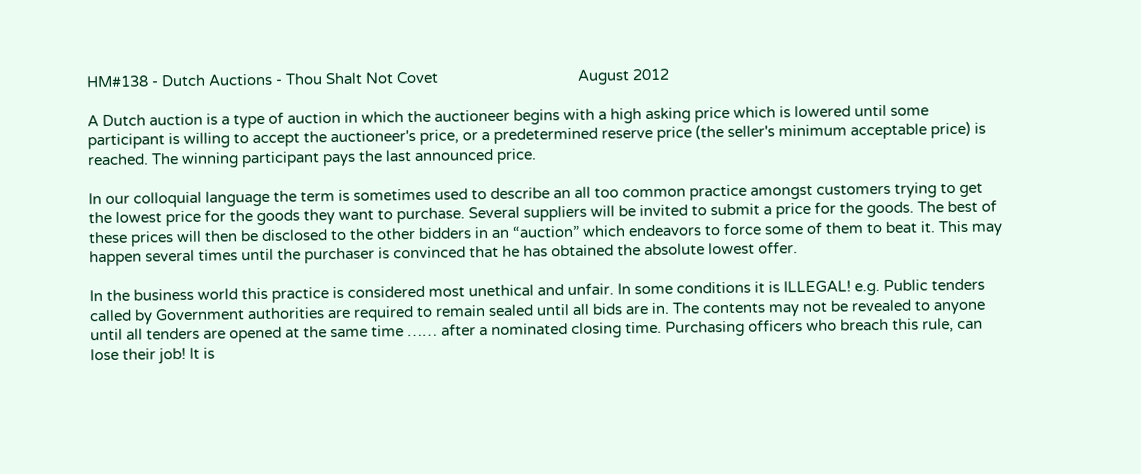HM#138 - Dutch Auctions - Thou Shalt Not Covet                                   August 2012

A Dutch auction is a type of auction in which the auctioneer begins with a high asking price which is lowered until some participant is willing to accept the auctioneer's price, or a predetermined reserve price (the seller's minimum acceptable price) is reached. The winning participant pays the last announced price.

In our colloquial language the term is sometimes used to describe an all too common practice amongst customers trying to get the lowest price for the goods they want to purchase. Several suppliers will be invited to submit a price for the goods. The best of these prices will then be disclosed to the other bidders in an “auction” which endeavors to force some of them to beat it. This may happen several times until the purchaser is convinced that he has obtained the absolute lowest offer.

In the business world this practice is considered most unethical and unfair. In some conditions it is ILLEGAL! e.g. Public tenders called by Government authorities are required to remain sealed until all bids are in. The contents may not be revealed to anyone until all tenders are opened at the same time …… after a nominated closing time. Purchasing officers who breach this rule, can lose their job! It is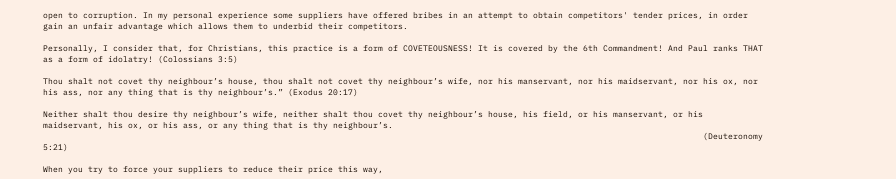open to corruption. In my personal experience some suppliers have offered bribes in an attempt to obtain competitors' tender prices, in order gain an unfair advantage which allows them to underbid their competitors.

Personally, I consider that, for Christians, this practice is a form of COVETEOUSNESS! It is covered by the 6th Commandment! And Paul ranks THAT as a form of idolatry! (Colossians 3:5)

Thou shalt not covet thy neighbour’s house, thou shalt not covet thy neighbour’s wife, nor his manservant, nor his maidservant, nor his ox, nor his ass, nor any thing that is thy neighbour’s.” (Exodus 20:17)

Neither shalt thou desire thy neighbour’s wife, neither shalt thou covet thy neighbour’s house, his field, or his manservant, or his maidservant, his ox, or his ass, or any thing that is thy neighbour’s.
                                                                                                                                    (Deuteronomy 5:21)

When you try to force your suppliers to reduce their price this way,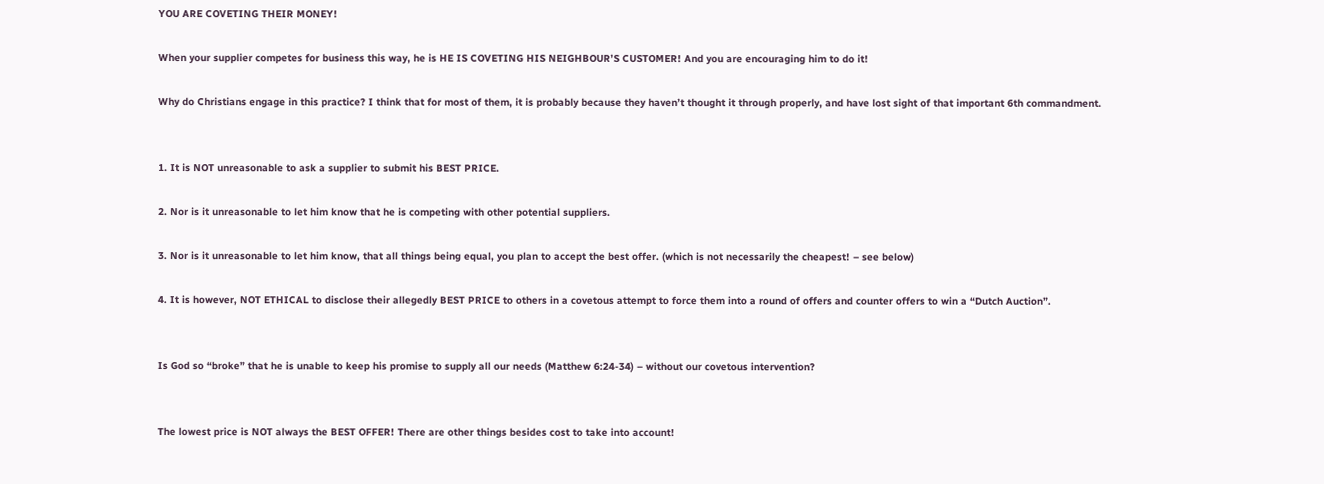YOU ARE COVETING THEIR MONEY!

When your supplier competes for business this way, he is HE IS COVETING HIS NEIGHBOUR’S CUSTOMER! And you are encouraging him to do it!

Why do Christians engage in this practice? I think that for most of them, it is probably because they haven’t thought it through properly, and have lost sight of that important 6th commandment.


1. It is NOT unreasonable to ask a supplier to submit his BEST PRICE.

2. Nor is it unreasonable to let him know that he is competing with other potential suppliers.

3. Nor is it unreasonable to let him know, that all things being equal, you plan to accept the best offer. (which is not necessarily the cheapest! – see below)

4. It is however, NOT ETHICAL to disclose their allegedly BEST PRICE to others in a covetous attempt to force them into a round of offers and counter offers to win a “Dutch Auction”.


Is God so “broke” that he is unable to keep his promise to supply all our needs (Matthew 6:24-34) – without our covetous intervention?


The lowest price is NOT always the BEST OFFER! There are other things besides cost to take into account!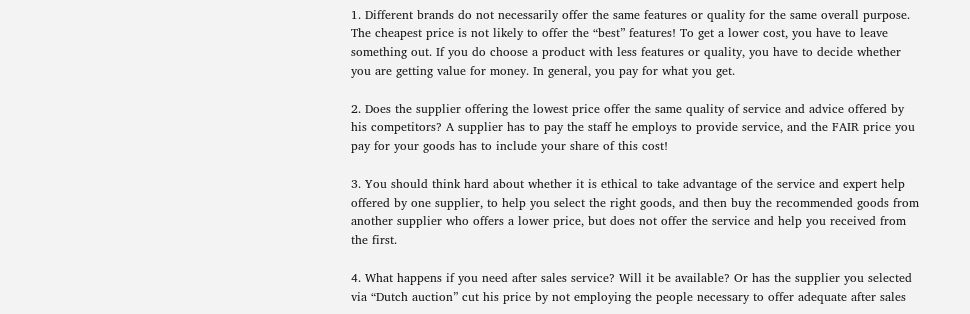1. Different brands do not necessarily offer the same features or quality for the same overall purpose. The cheapest price is not likely to offer the “best” features! To get a lower cost, you have to leave something out. If you do choose a product with less features or quality, you have to decide whether you are getting value for money. In general, you pay for what you get.

2. Does the supplier offering the lowest price offer the same quality of service and advice offered by his competitors? A supplier has to pay the staff he employs to provide service, and the FAIR price you pay for your goods has to include your share of this cost!

3. You should think hard about whether it is ethical to take advantage of the service and expert help offered by one supplier, to help you select the right goods, and then buy the recommended goods from another supplier who offers a lower price, but does not offer the service and help you received from the first.

4. What happens if you need after sales service? Will it be available? Or has the supplier you selected via “Dutch auction” cut his price by not employing the people necessary to offer adequate after sales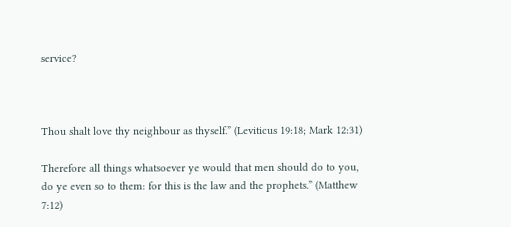service?



Thou shalt love thy neighbour as thyself.” (Leviticus 19:18; Mark 12:31)

Therefore all things whatsoever ye would that men should do to you, do ye even so to them: for this is the law and the prophets.” (Matthew 7:12)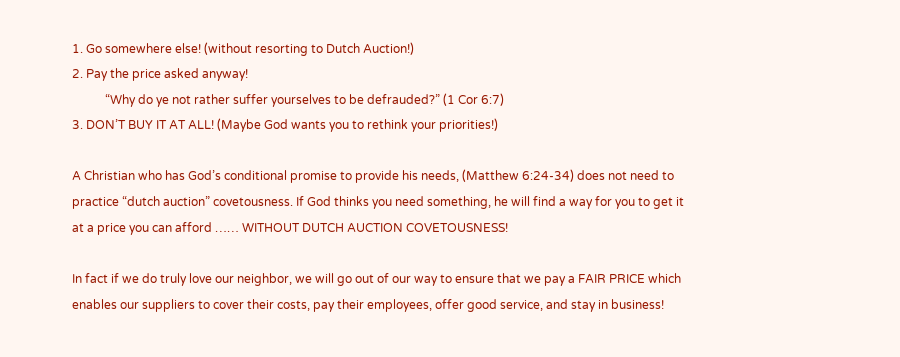1. Go somewhere else! (without resorting to Dutch Auction!)
2. Pay the price asked anyway!
           “Why do ye not rather suffer yourselves to be defrauded?” (1 Cor 6:7)
3. DON’T BUY IT AT ALL! (Maybe God wants you to rethink your priorities!)

A Christian who has God’s conditional promise to provide his needs, (Matthew 6:24-34) does not need to practice “dutch auction” covetousness. If God thinks you need something, he will find a way for you to get it at a price you can afford …… WITHOUT DUTCH AUCTION COVETOUSNESS!

In fact if we do truly love our neighbor, we will go out of our way to ensure that we pay a FAIR PRICE which enables our suppliers to cover their costs, pay their employees, offer good service, and stay in business!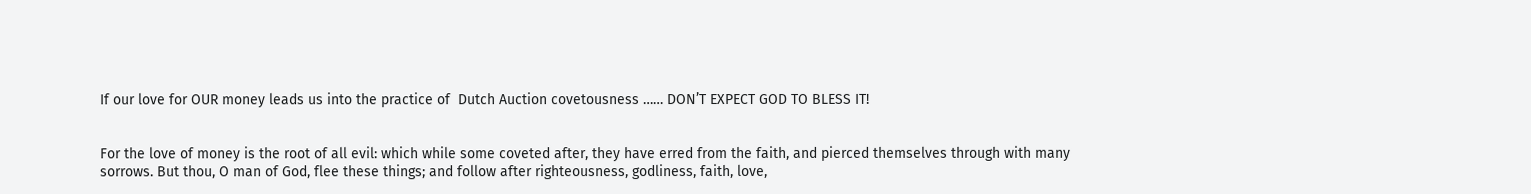If our love for OUR money leads us into the practice of  Dutch Auction covetousness …… DON’T EXPECT GOD TO BLESS IT!


For the love of money is the root of all evil: which while some coveted after, they have erred from the faith, and pierced themselves through with many sorrows. But thou, O man of God, flee these things; and follow after righteousness, godliness, faith, love,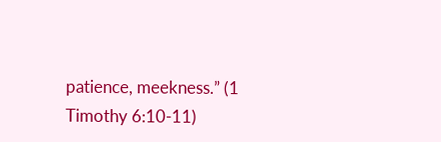patience, meekness.” (1 Timothy 6:10-11)